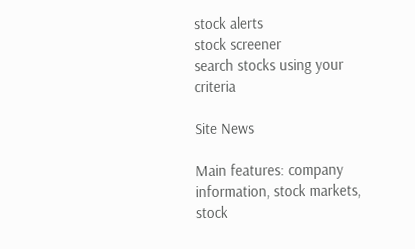stock alerts
stock screener
search stocks using your criteria

Site News

Main features: company information, stock markets, stock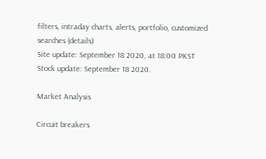filters, intraday charts, alerts, portfolio, customized searches (details)
Site update: September 18 2020, at 18:00 PKST
Stock update: September 18 2020.

Market Analysis

Circuit breakers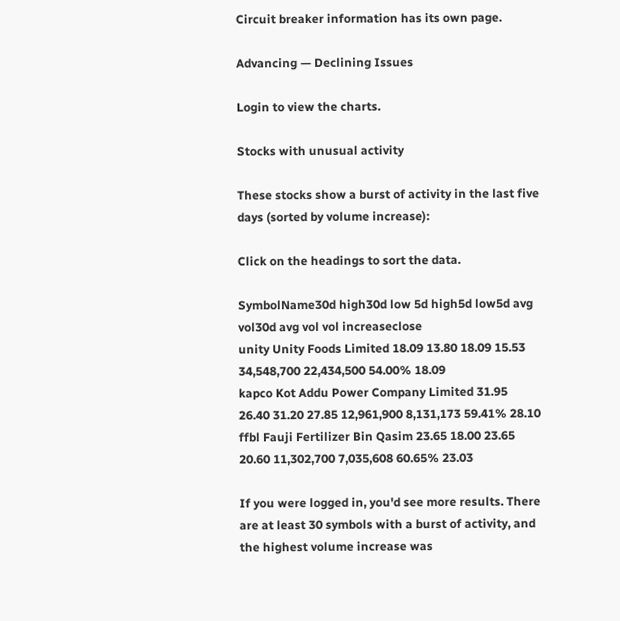Circuit breaker information has its own page.

Advancing — Declining Issues

Login to view the charts.

Stocks with unusual activity

These stocks show a burst of activity in the last five days (sorted by volume increase):

Click on the headings to sort the data.

SymbolName30d high30d low 5d high5d low5d avg vol30d avg vol vol increaseclose
unity Unity Foods Limited 18.09 13.80 18.09 15.53 34,548,700 22,434,500 54.00% 18.09
kapco Kot Addu Power Company Limited 31.95 26.40 31.20 27.85 12,961,900 8,131,173 59.41% 28.10
ffbl Fauji Fertilizer Bin Qasim 23.65 18.00 23.65 20.60 11,302,700 7,035,608 60.65% 23.03

If you were logged in, you'd see more results. There are at least 30 symbols with a burst of activity, and the highest volume increase was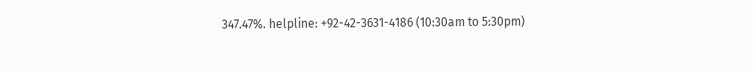347.47%. helpline: +92-42-3631-4186 (10:30am to 5:30pm)